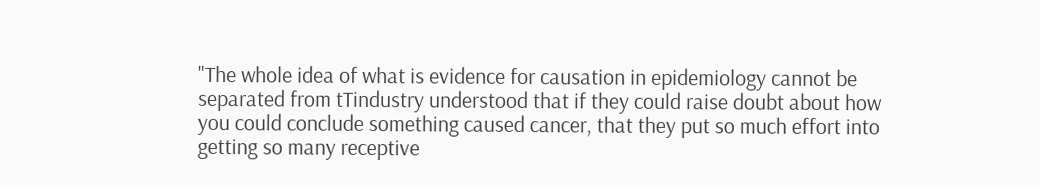"The whole idea of what is evidence for causation in epidemiology cannot be separated from tTindustry understood that if they could raise doubt about how you could conclude something caused cancer, that they put so much effort into getting so many receptive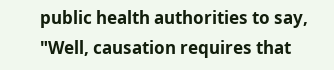public health authorities to say, "Well, causation requires that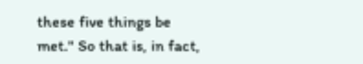these five things be met." So that is, in fact,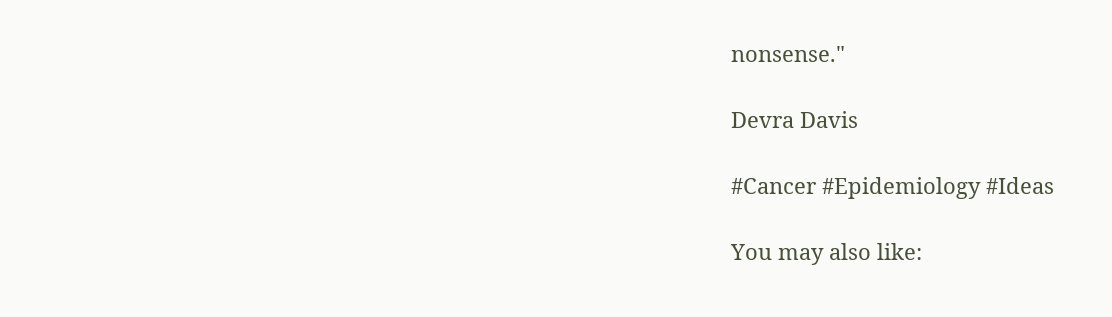nonsense."

Devra Davis

#Cancer #Epidemiology #Ideas

You may also like: